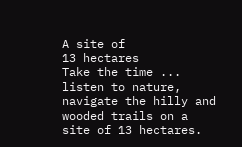A site of
13 hectares
Take the time ... listen to nature, navigate the hilly and wooded trails on a site of 13 hectares.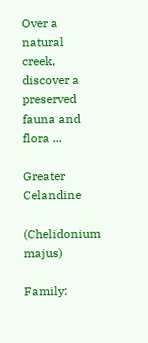Over a natural creek, discover a preserved fauna and flora ...

Greater Celandine

(Chelidonium majus)

Family: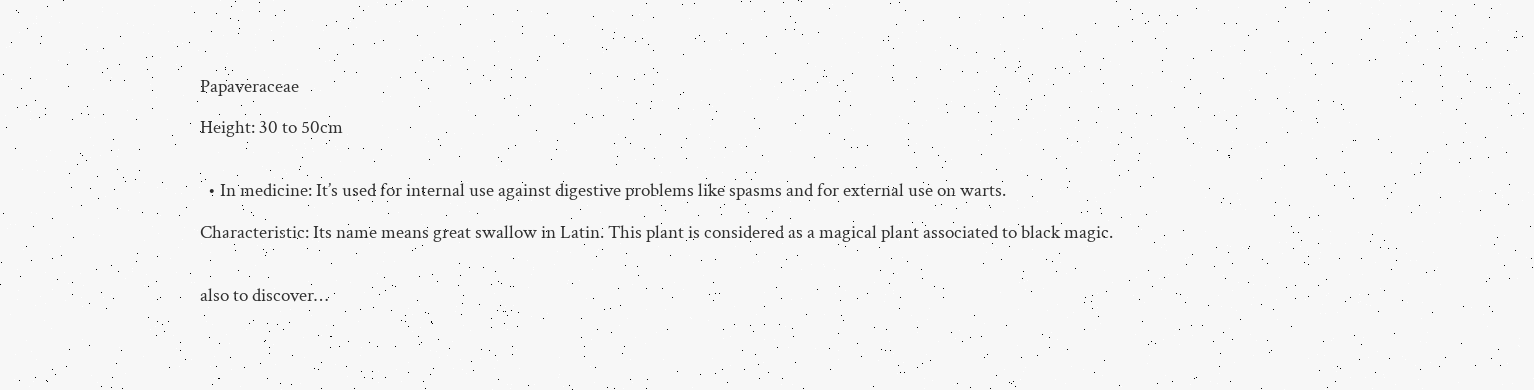Papaveraceae

Height: 30 to 50cm


  • In medicine: It’s used for internal use against digestive problems like spasms and for external use on warts.

Characteristic: Its name means great swallow in Latin. This plant is considered as a magical plant associated to black magic.


also to discover…